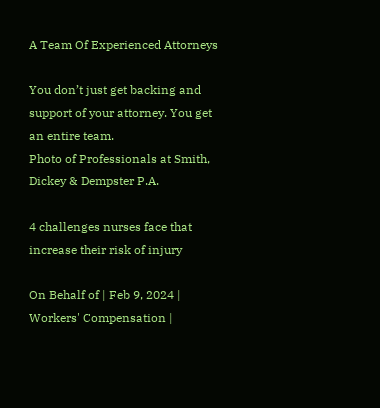A Team Of Experienced Attorneys

You don’t just get backing and support of your attorney. You get an entire team.
Photo of Professionals at Smith, Dickey & Dempster P.A.

4 challenges nurses face that increase their risk of injury

On Behalf of | Feb 9, 2024 | Workers' Compensation |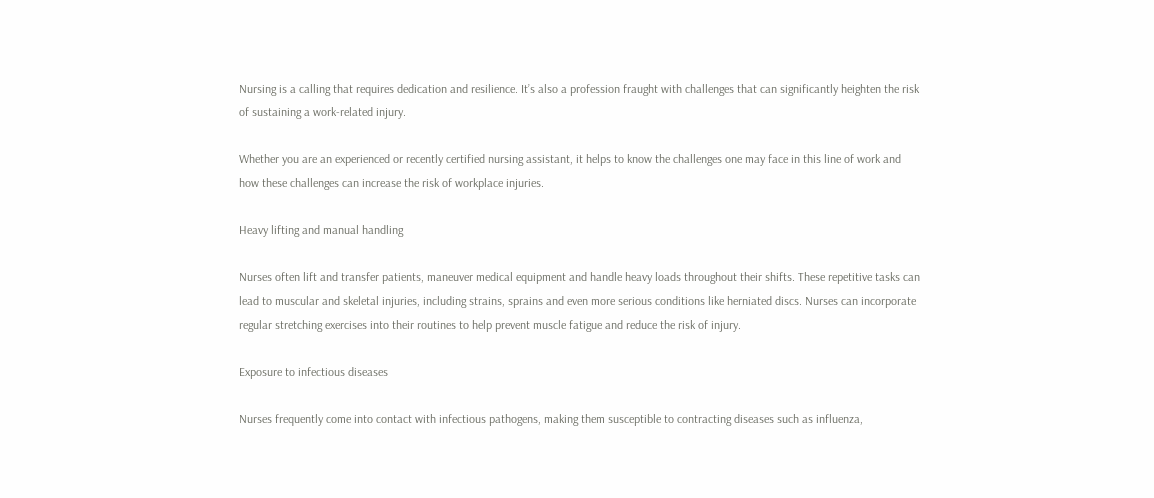Nursing is a calling that requires dedication and resilience. It’s also a profession fraught with challenges that can significantly heighten the risk of sustaining a work-related injury.

Whether you are an experienced or recently certified nursing assistant, it helps to know the challenges one may face in this line of work and how these challenges can increase the risk of workplace injuries.

Heavy lifting and manual handling

Nurses often lift and transfer patients, maneuver medical equipment and handle heavy loads throughout their shifts. These repetitive tasks can lead to muscular and skeletal injuries, including strains, sprains and even more serious conditions like herniated discs. Nurses can incorporate regular stretching exercises into their routines to help prevent muscle fatigue and reduce the risk of injury.

Exposure to infectious diseases

Nurses frequently come into contact with infectious pathogens, making them susceptible to contracting diseases such as influenza,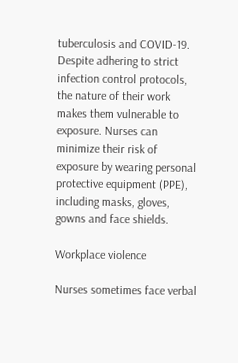tuberculosis and COVID-19. Despite adhering to strict infection control protocols, the nature of their work makes them vulnerable to exposure. Nurses can minimize their risk of exposure by wearing personal protective equipment (PPE), including masks, gloves, gowns and face shields.

Workplace violence

Nurses sometimes face verbal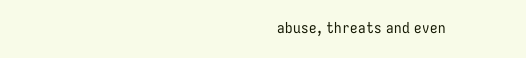abuse, threats and even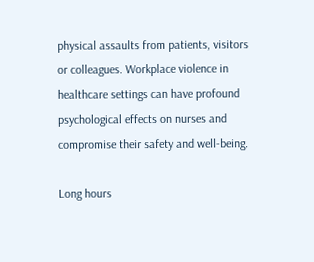physical assaults from patients, visitors or colleagues. Workplace violence in healthcare settings can have profound psychological effects on nurses and compromise their safety and well-being.

Long hours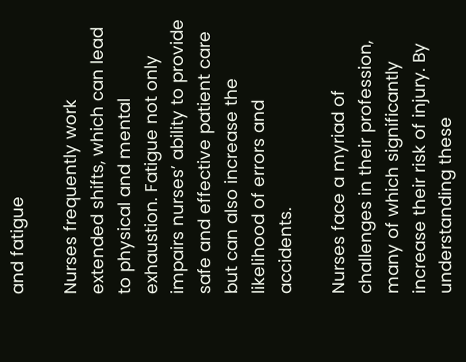and fatigue

Nurses frequently work extended shifts, which can lead to physical and mental exhaustion. Fatigue not only impairs nurses’ ability to provide safe and effective patient care but can also increase the likelihood of errors and accidents.

Nurses face a myriad of challenges in their profession, many of which significantly increase their risk of injury. By understanding these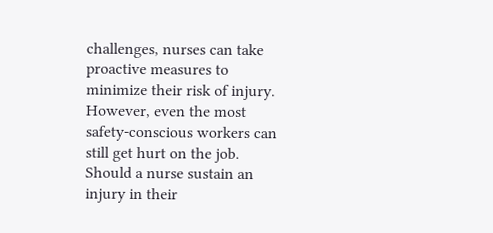challenges, nurses can take proactive measures to minimize their risk of injury. However, even the most safety-conscious workers can still get hurt on the job. Should a nurse sustain an injury in their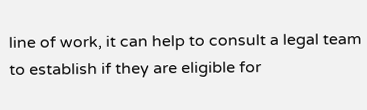line of work, it can help to consult a legal team to establish if they are eligible for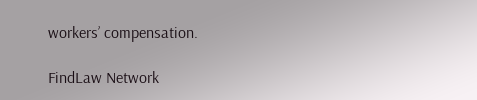workers’ compensation.

FindLaw Network